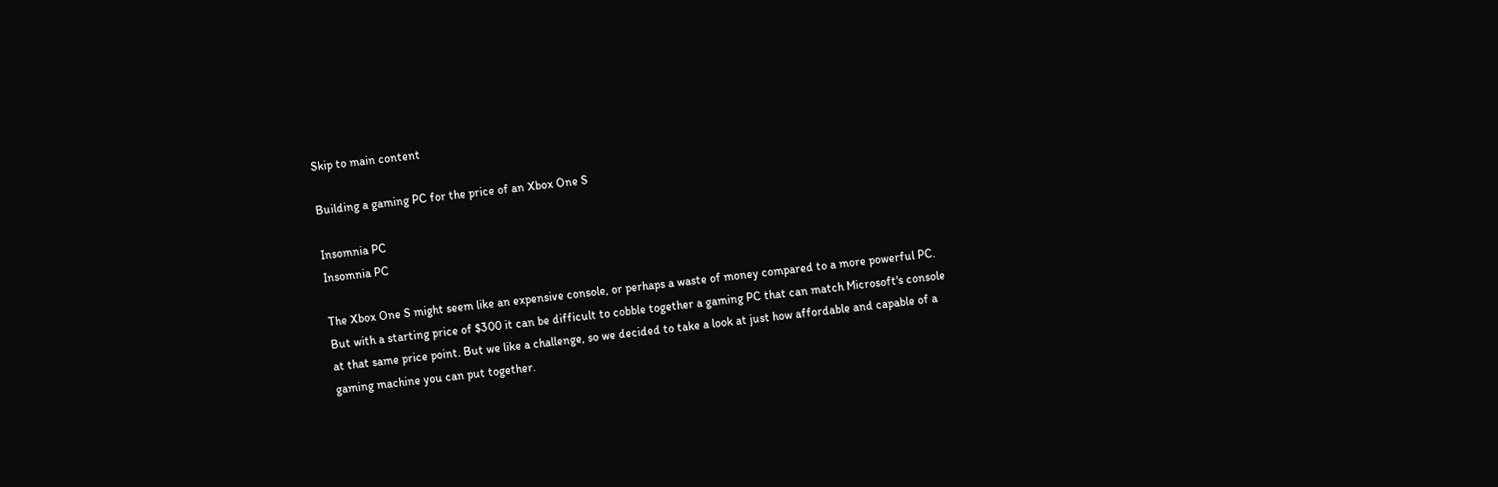Skip to main content

Building a gaming PC for the price of an Xbox One S

Insomnia PC
Insomnia PC

The Xbox One S might seem like an expensive console, or perhaps a waste of money compared to a more powerful PC. But with a starting price of $300 it can be difficult to cobble together a gaming PC that can match Microsoft's console at that same price point. But we like a challenge, so we decided to take a look at just how affordable and capable of a gaming machine you can put together.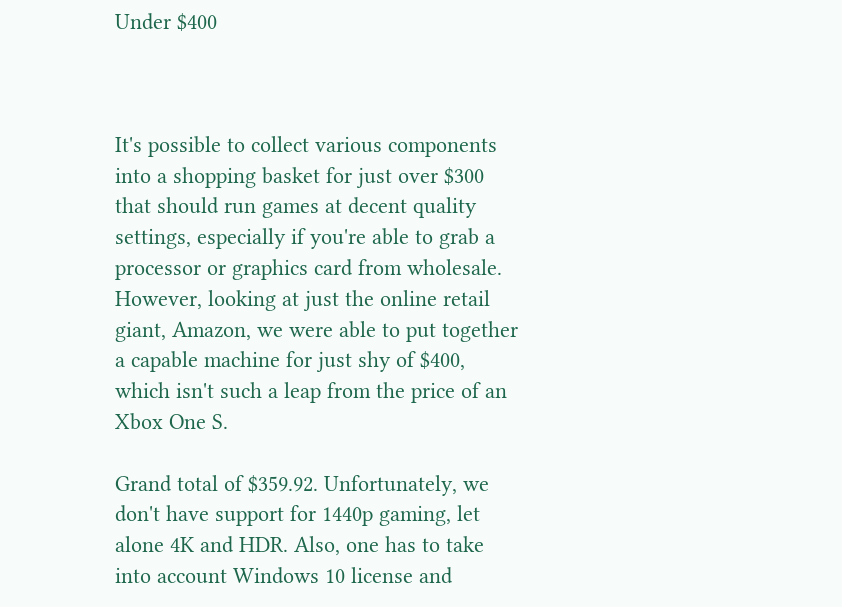Under $400



It's possible to collect various components into a shopping basket for just over $300 that should run games at decent quality settings, especially if you're able to grab a processor or graphics card from wholesale. However, looking at just the online retail giant, Amazon, we were able to put together a capable machine for just shy of $400, which isn't such a leap from the price of an Xbox One S.

Grand total of $359.92. Unfortunately, we don't have support for 1440p gaming, let alone 4K and HDR. Also, one has to take into account Windows 10 license and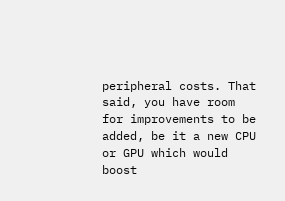peripheral costs. That said, you have room for improvements to be added, be it a new CPU or GPU which would boost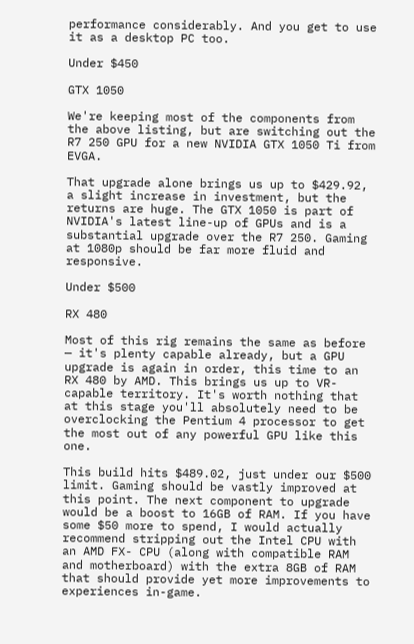performance considerably. And you get to use it as a desktop PC too.

Under $450

GTX 1050

We're keeping most of the components from the above listing, but are switching out the R7 250 GPU for a new NVIDIA GTX 1050 Ti from EVGA.

That upgrade alone brings us up to $429.92, a slight increase in investment, but the returns are huge. The GTX 1050 is part of NVIDIA's latest line-up of GPUs and is a substantial upgrade over the R7 250. Gaming at 1080p should be far more fluid and responsive.

Under $500

RX 480

Most of this rig remains the same as before — it's plenty capable already, but a GPU upgrade is again in order, this time to an RX 480 by AMD. This brings us up to VR-capable territory. It's worth nothing that at this stage you'll absolutely need to be overclocking the Pentium 4 processor to get the most out of any powerful GPU like this one.

This build hits $489.02, just under our $500 limit. Gaming should be vastly improved at this point. The next component to upgrade would be a boost to 16GB of RAM. If you have some $50 more to spend, I would actually recommend stripping out the Intel CPU with an AMD FX- CPU (along with compatible RAM and motherboard) with the extra 8GB of RAM that should provide yet more improvements to experiences in-game.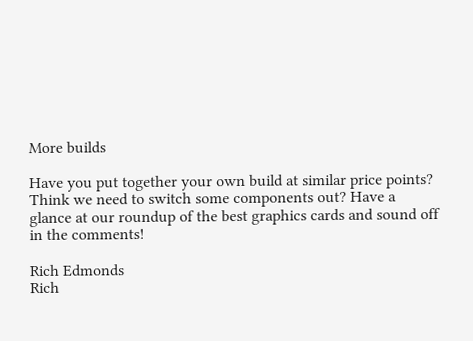More builds

Have you put together your own build at similar price points? Think we need to switch some components out? Have a glance at our roundup of the best graphics cards and sound off in the comments!

Rich Edmonds
Rich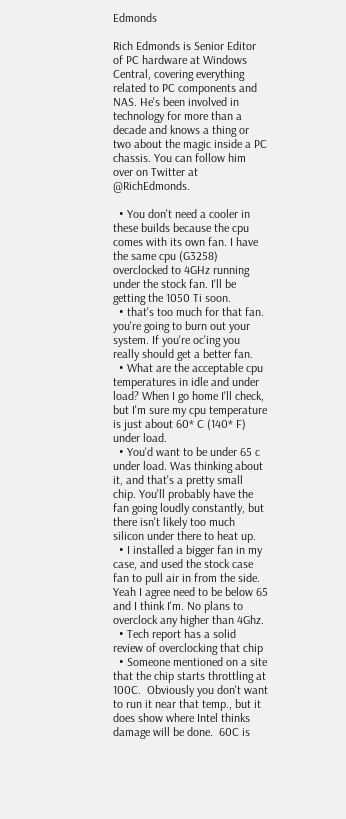Edmonds

Rich Edmonds is Senior Editor of PC hardware at Windows Central, covering everything related to PC components and NAS. He's been involved in technology for more than a decade and knows a thing or two about the magic inside a PC chassis. You can follow him over on Twitter at @RichEdmonds.

  • You don't need a cooler in these builds because the cpu comes with its own fan. I have the same cpu (G3258) overclocked to 4GHz running under the stock fan. I'll be getting the 1050 Ti soon.
  • that's too much for that fan. you're going to burn out your system. If you're oc'ing you really should get a better fan.
  • What are the acceptable cpu temperatures in idle and under load? When I go home I'll check, but I'm sure my cpu temperature is just about 60* C (140* F) under load.
  • You'd want to be under 65 c under load. Was thinking about it, and that's a pretty small chip. You'll probably have the fan going loudly constantly, but there isn't likely too much silicon under there to heat up.
  • I installed a bigger fan in my case, and used the stock case fan to pull air in from the side. Yeah I agree need to be below 65 and I think I'm. No plans to overclock any higher than 4Ghz.
  • Tech report has a solid review of overclocking that chip
  • Someone mentioned on a site that the chip starts throttling at 100C.  Obviously you don't want to run it near that temp., but it does show where Intel thinks damage will be done.  60C is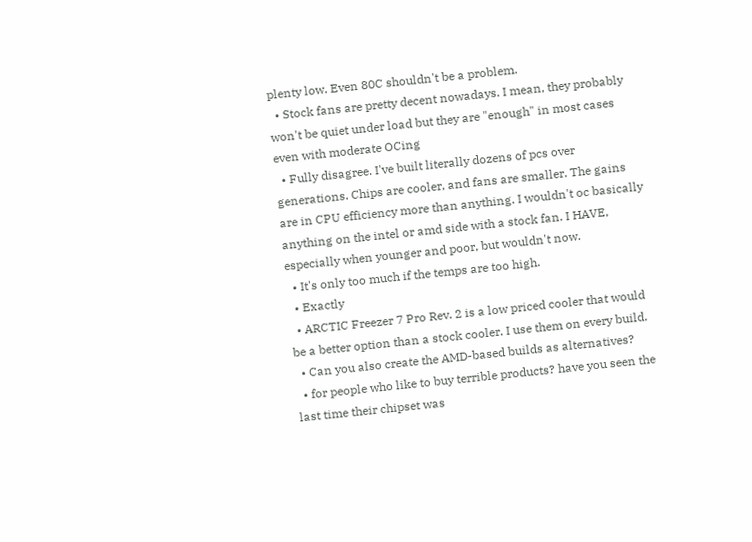plenty low. Even 80C shouldn't be a problem.
  • Stock fans are pretty decent nowadays. I mean, they probably won't be quiet under load but they are "enough" in most cases even with moderate OCing
  • Fully disagree. I've built literally dozens of pcs over generations. Chips are cooler, and fans are smaller. The gains are in CPU efficiency more than anything. I wouldn't oc basically anything on the intel or amd side with a stock fan. I HAVE, especially when younger and poor, but wouldn't now.
  • It's only too much if the temps are too high.
  • Exactly
  • ARCTIC Freezer 7 Pro Rev. 2 is a low priced cooler that would be a better option than a stock cooler. I use them on every build.
  • Can you also create the AMD-based builds as alternatives?
  • for people who like to buy terrible products? have you seen the last time their chipset was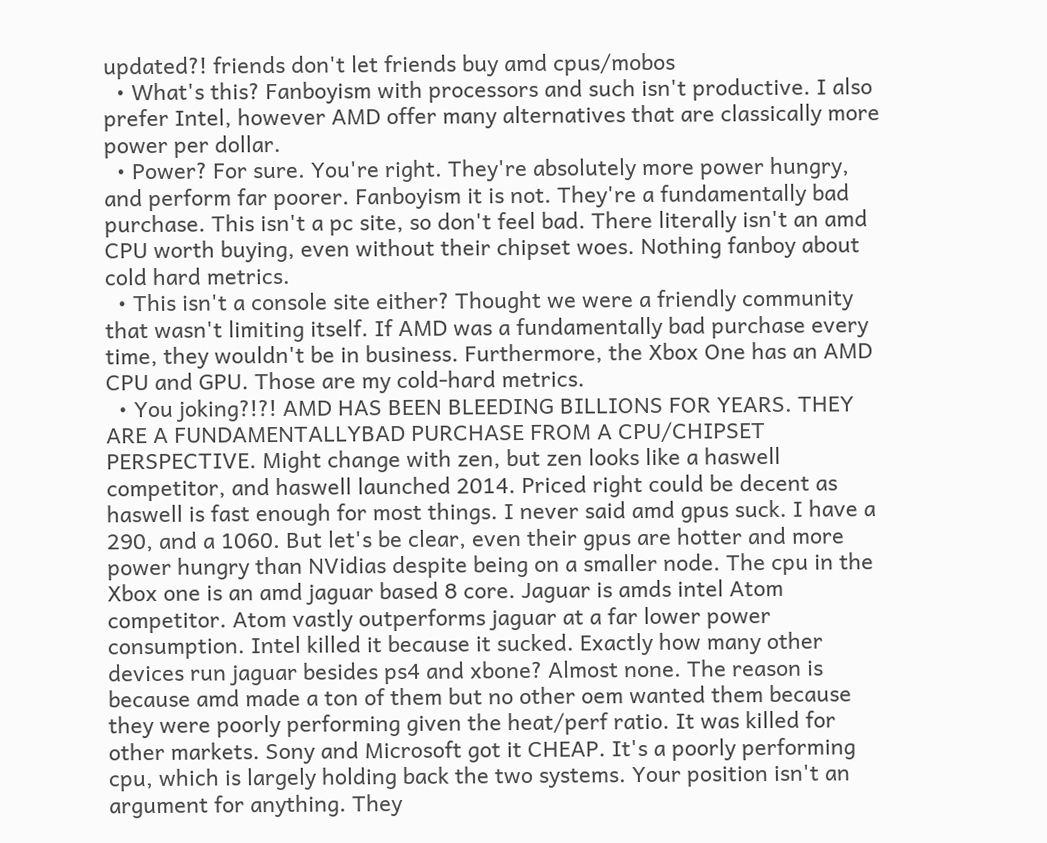updated?! friends don't let friends buy amd cpus/mobos
  • What's this? Fanboyism with processors and such isn't productive. I also prefer Intel, however AMD offer many alternatives that are classically more power per dollar.
  • Power? For sure. You're right. They're absolutely more power hungry, and perform far poorer. Fanboyism it is not. They're a fundamentally bad purchase. This isn't a pc site, so don't feel bad. There literally isn't an amd CPU worth buying, even without their chipset woes. Nothing fanboy about cold hard metrics.
  • This isn't a console site either? Thought we were a friendly community that wasn't limiting itself. If AMD was a fundamentally bad purchase every time, they wouldn't be in business. Furthermore, the Xbox One has an AMD CPU and GPU. Those are my cold-hard metrics.
  • You joking?!?! AMD HAS BEEN BLEEDING BILLIONS FOR YEARS. THEY ARE A FUNDAMENTALLYBAD PURCHASE FROM A CPU/CHIPSET PERSPECTIVE. Might change with zen, but zen looks like a haswell competitor, and haswell launched 2014. Priced right could be decent as haswell is fast enough for most things. I never said amd gpus suck. I have a 290, and a 1060. But let's be clear, even their gpus are hotter and more power hungry than NVidias despite being on a smaller node. The cpu in the Xbox one is an amd jaguar based 8 core. Jaguar is amds intel Atom competitor. Atom vastly outperforms jaguar at a far lower power consumption. Intel killed it because it sucked. Exactly how many other devices run jaguar besides ps4 and xbone? Almost none. The reason is because amd made a ton of them but no other oem wanted them because they were poorly performing given the heat/perf ratio. It was killed for other markets. Sony and Microsoft got it CHEAP. It's a poorly performing cpu, which is largely holding back the two systems. Your position isn't an argument for anything. They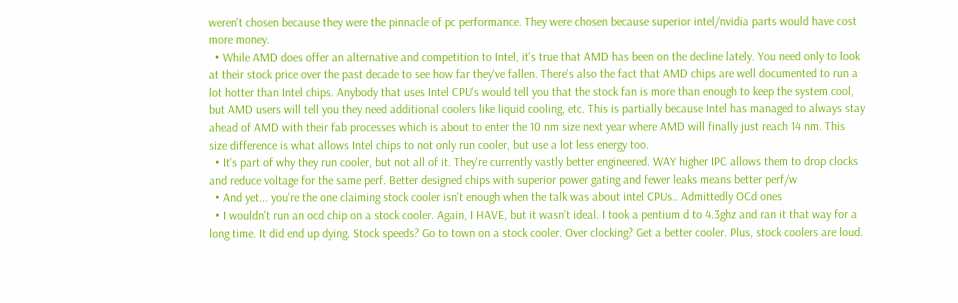weren't chosen because they were the pinnacle of pc performance. They were chosen because superior intel/nvidia parts would have cost more money.
  • While AMD does offer an alternative and competition to Intel, it's true that AMD has been on the decline lately. You need only to look at their stock price over the past decade to see how far they've fallen. There's also the fact that AMD chips are well documented to run a lot hotter than Intel chips. Anybody that uses Intel CPU's would tell you that the stock fan is more than enough to keep the system cool, but AMD users will tell you they need additional coolers like liquid cooling, etc. This is partially because Intel has managed to always stay ahead of AMD with their fab processes which is about to enter the 10 nm size next year where AMD will finally just reach 14 nm. This size difference is what allows Intel chips to not only run cooler, but use a lot less energy too.
  • It's part of why they run cooler, but not all of it. They're currently vastly better engineered. WAY higher IPC allows them to drop clocks and reduce voltage for the same perf. Better designed chips with superior power gating and fewer leaks means better perf/w
  • And yet... you're the one claiming stock cooler isn't enough when the talk was about intel CPUs.. Admittedly OCd ones
  • I wouldn't run an ocd chip on a stock cooler. Again, I HAVE, but it wasn't ideal. I took a pentium d to 4.3ghz and ran it that way for a long time. It did end up dying. Stock speeds? Go to town on a stock cooler. Over clocking? Get a better cooler. Plus, stock coolers are loud.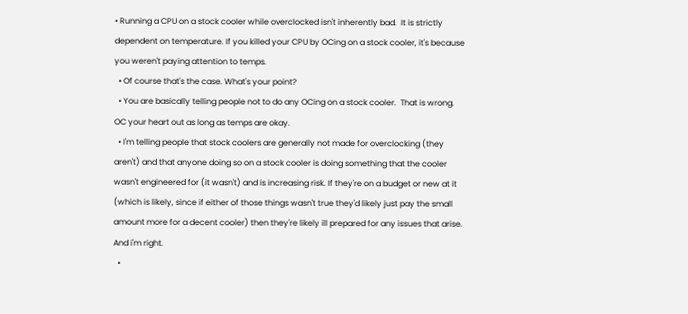• Running a CPU on a stock cooler while overclocked isn't inherently bad.  It is strictly dependent on temperature. If you killed your CPU by OCing on a stock cooler, it's because you weren't paying attention to temps.
  • Of course that's the case. What's your point?
  • You are basically telling people not to do any OCing on a stock cooler.  That is wrong.  OC your heart out as long as temps are okay.
  • I'm telling people that stock coolers are generally not made for overclocking (they aren't) and that anyone doing so on a stock cooler is doing something that the cooler wasn't engineered for (it wasn't) and is increasing risk. If they're on a budget or new at it (which is likely, since if either of those things wasn't true they'd likely just pay the small amount more for a decent cooler) then they're likely ill prepared for any issues that arise. And i'm right.
  •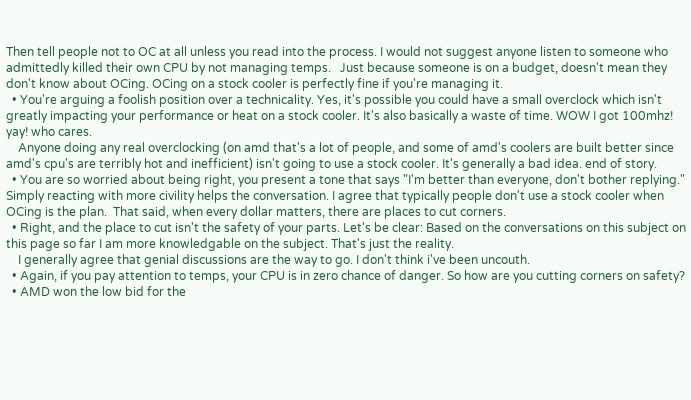Then tell people not to OC at all unless you read into the process. I would not suggest anyone listen to someone who admittedly killed their own CPU by not managing temps.   Just because someone is on a budget, doesn't mean they don't know about OCing. OCing on a stock cooler is perfectly fine if you're managing it.
  • You're arguing a foolish position over a technicality. Yes, it's possible you could have a small overclock which isn't greatly impacting your performance or heat on a stock cooler. It's also basically a waste of time. WOW I got 100mhz! yay! who cares.
    Anyone doing any real overclocking (on amd that's a lot of people, and some of amd's coolers are built better since amd's cpu's are terribly hot and inefficient) isn't going to use a stock cooler. It's generally a bad idea. end of story.
  • You are so worried about being right, you present a tone that says "I'm better than everyone, don't bother replying." Simply reacting with more civility helps the conversation. I agree that typically people don't use a stock cooler when OCing is the plan.  That said, when every dollar matters, there are places to cut corners.
  • Right, and the place to cut isn't the safety of your parts. Let's be clear: Based on the conversations on this subject on this page so far I am more knowledgable on the subject. That's just the reality.
    I generally agree that genial discussions are the way to go. I don't think i've been uncouth.
  • Again, if you pay attention to temps, your CPU is in zero chance of danger. So how are you cutting corners on safety?
  • AMD won the low bid for the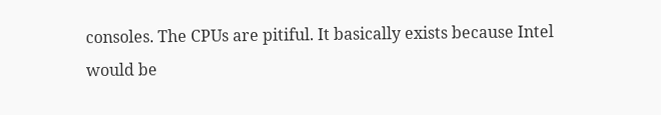consoles. The CPUs are pitiful. It basically exists because Intel would be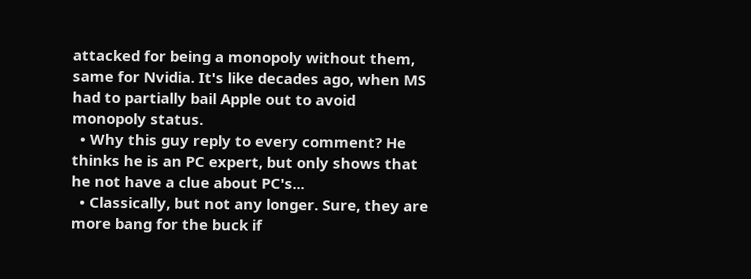attacked for being a monopoly without them, same for Nvidia. It's like decades ago, when MS had to partially bail Apple out to avoid monopoly status.
  • Why this guy reply to every comment? He thinks he is an PC expert, but only shows that he not have a clue about PC's...
  • Classically, but not any longer. Sure, they are more bang for the buck if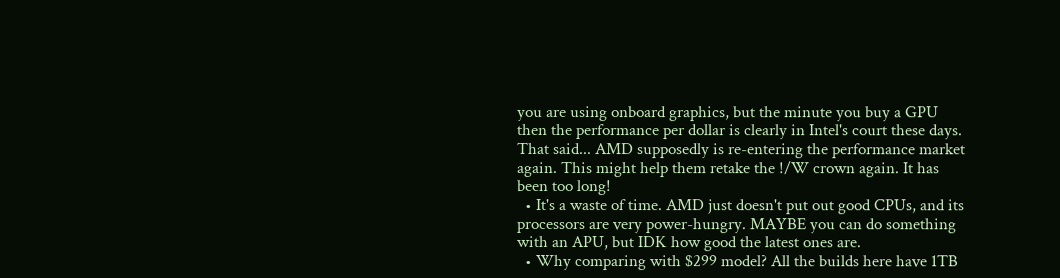you are using onboard graphics, but the minute you buy a GPU then the performance per dollar is clearly in Intel's court these days. That said... AMD supposedly is re-entering the performance market again. This might help them retake the !/W crown again. It has been too long!
  • It's a waste of time. AMD just doesn't put out good CPUs, and its processors are very power-hungry. MAYBE you can do something with an APU, but IDK how good the latest ones are.
  • Why comparing with $299 model? All the builds here have 1TB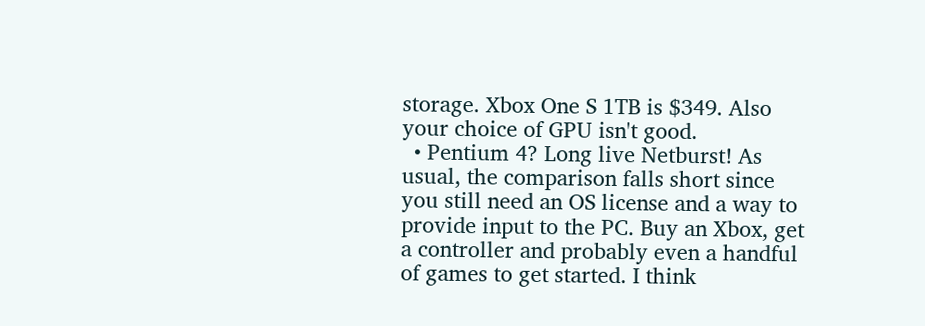storage. Xbox One S 1TB is $349. Also your choice of GPU isn't good.
  • Pentium 4? Long live Netburst! As usual, the comparison falls short since you still need an OS license and a way to provide input to the PC. Buy an Xbox, get a controller and probably even a handful of games to get started. I think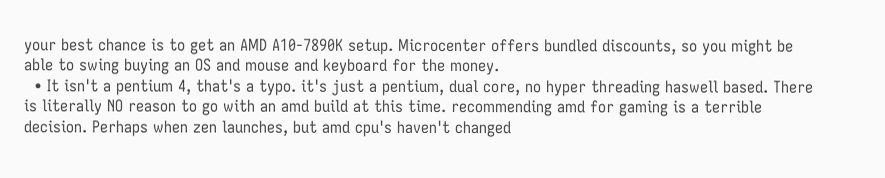your best chance is to get an AMD A10-7890K setup. Microcenter offers bundled discounts, so you might be able to swing buying an OS and mouse and keyboard for the money.
  • It isn't a pentium 4, that's a typo. it's just a pentium, dual core, no hyper threading haswell based. There is literally NO reason to go with an amd build at this time. recommending amd for gaming is a terrible decision. Perhaps when zen launches, but amd cpu's haven't changed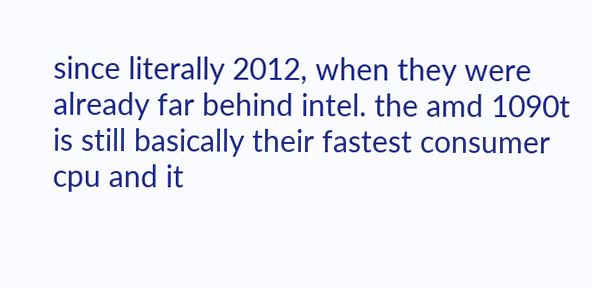since literally 2012, when they were already far behind intel. the amd 1090t is still basically their fastest consumer cpu and it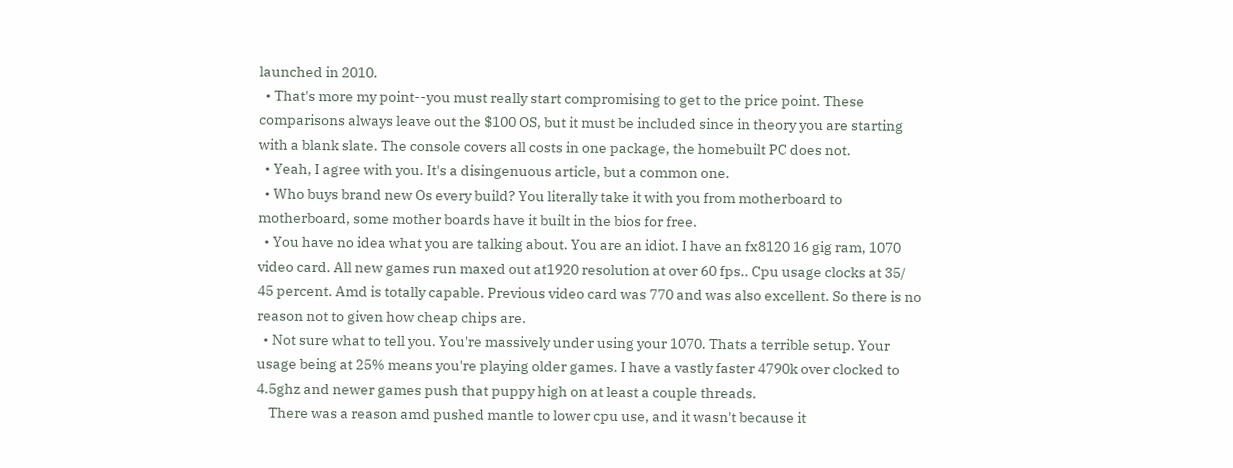launched in 2010.
  • That's more my point--you must really start compromising to get to the price point. These comparisons always leave out the $100 OS, but it must be included since in theory you are starting with a blank slate. The console covers all costs in one package, the homebuilt PC does not.
  • Yeah, I agree with you. It's a disingenuous article, but a common one.
  • Who buys brand new Os every build? You literally take it with you from motherboard to motherboard, some mother boards have it built in the bios for free.
  • You have no idea what you are talking about. You are an idiot. I have an fx8120 16 gig ram, 1070 video card. All new games run maxed out at1920 resolution at over 60 fps.. Cpu usage clocks at 35/ 45 percent. Amd is totally capable. Previous video card was 770 and was also excellent. So there is no reason not to given how cheap chips are.
  • Not sure what to tell you. You're massively under using your 1070. Thats a terrible setup. Your usage being at 25% means you're playing older games. I have a vastly faster 4790k over clocked to 4.5ghz and newer games push that puppy high on at least a couple threads.
    There was a reason amd pushed mantle to lower cpu use, and it wasn't because it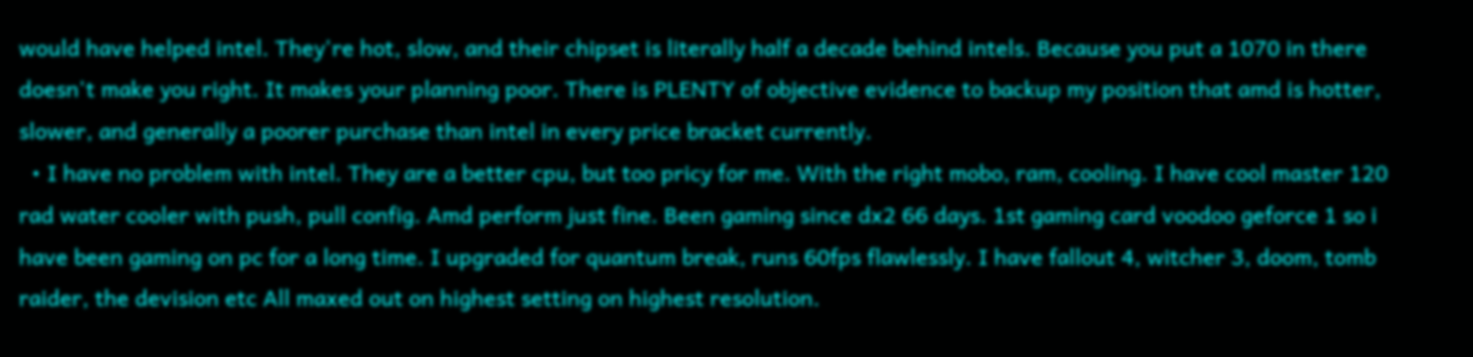would have helped intel. They're hot, slow, and their chipset is literally half a decade behind intels. Because you put a 1070 in there doesn't make you right. It makes your planning poor. There is PLENTY of objective evidence to backup my position that amd is hotter, slower, and generally a poorer purchase than intel in every price bracket currently.
  • I have no problem with intel. They are a better cpu, but too pricy for me. With the right mobo, ram, cooling. I have cool master 120 rad water cooler with push, pull config. Amd perform just fine. Been gaming since dx2 66 days. 1st gaming card voodoo geforce 1 so i have been gaming on pc for a long time. I upgraded for quantum break, runs 60fps flawlessly. I have fallout 4, witcher 3, doom, tomb raider, the devision etc All maxed out on highest setting on highest resolution.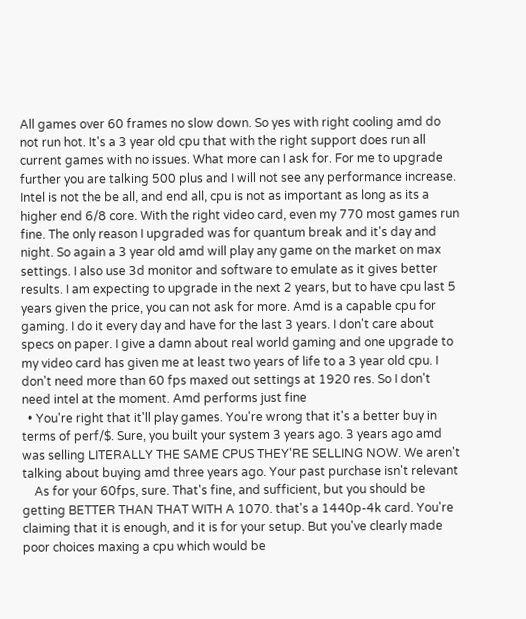All games over 60 frames no slow down. So yes with right cooling amd do not run hot. It's a 3 year old cpu that with the right support does run all current games with no issues. What more can I ask for. For me to upgrade further you are talking 500 plus and I will not see any performance increase. Intel is not the be all, and end all, cpu is not as important as long as its a higher end 6/8 core. With the right video card, even my 770 most games run fine. The only reason I upgraded was for quantum break and it's day and night. So again a 3 year old amd will play any game on the market on max settings. I also use 3d monitor and software to emulate as it gives better results. I am expecting to upgrade in the next 2 years, but to have cpu last 5 years given the price, you can not ask for more. Amd is a capable cpu for gaming. I do it every day and have for the last 3 years. I don't care about specs on paper. I give a damn about real world gaming and one upgrade to my video card has given me at least two years of life to a 3 year old cpu. I don't need more than 60 fps maxed out settings at 1920 res. So I don't need intel at the moment. Amd performs just fine
  • You're right that it'll play games. You're wrong that it's a better buy in terms of perf/$. Sure, you built your system 3 years ago. 3 years ago amd was selling LITERALLY THE SAME CPUS THEY'RE SELLING NOW. We aren't talking about buying amd three years ago. Your past purchase isn't relevant
    As for your 60fps, sure. That's fine, and sufficient, but you should be getting BETTER THAN THAT WITH A 1070. that's a 1440p-4k card. You're claiming that it is enough, and it is for your setup. But you've clearly made poor choices maxing a cpu which would be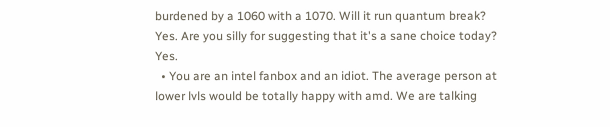burdened by a 1060 with a 1070. Will it run quantum break? Yes. Are you silly for suggesting that it's a sane choice today? Yes.
  • You are an intel fanbox and an idiot. The average person at lower lvls would be totally happy with amd. We are talking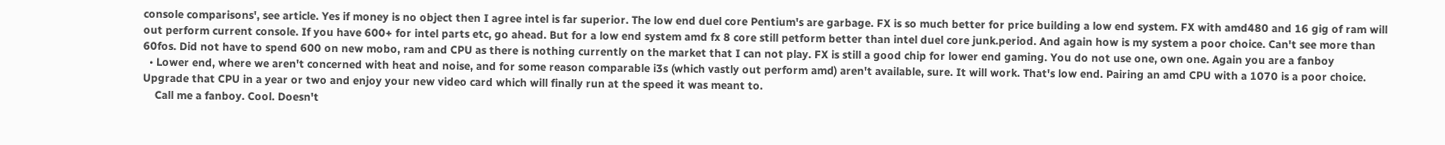console comparisons', see article. Yes if money is no object then I agree intel is far superior. The low end duel core Pentium's are garbage. FX is so much better for price building a low end system. FX with amd480 and 16 gig of ram will out perform current console. If you have 600+ for intel parts etc, go ahead. But for a low end system amd fx 8 core still petform better than intel duel core junk.period. And again how is my system a poor choice. Can't see more than 60fos. Did not have to spend 600 on new mobo, ram and CPU as there is nothing currently on the market that I can not play. FX is still a good chip for lower end gaming. You do not use one, own one. Again you are a fanboy
  • Lower end, where we aren't concerned with heat and noise, and for some reason comparable i3s (which vastly out perform amd) aren't available, sure. It will work. That's low end. Pairing an amd CPU with a 1070 is a poor choice. Upgrade that CPU in a year or two and enjoy your new video card which will finally run at the speed it was meant to.
    Call me a fanboy. Cool. Doesn't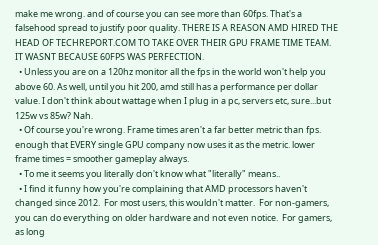make me wrong. and of course you can see more than 60fps. That's a falsehood spread to justify poor quality. THERE IS A REASON AMD HIRED THE HEAD OF TECHREPORT.COM TO TAKE OVER THEIR GPU FRAME TIME TEAM. IT WASNT BECAUSE 60FPS WAS PERFECTION.
  • Unless you are on a 120hz monitor all the fps in the world won't help you above 60. As well, until you hit 200, amd still has a performance per dollar value. I don't think about wattage when I plug in a pc, servers etc, sure...but 125w vs 85w? Nah.
  • Of course you're wrong. Frame times aren't a far better metric than fps. enough that EVERY single GPU company now uses it as the metric. lower frame times = smoother gameplay always.
  • To me it seems you literally don't know what "literally" means..
  • I find it funny how you're complaining that AMD processors haven't changed since 2012.  For most users, this wouldn't matter.  For non-gamers, you can do everything on older hardware and not even notice.  For gamers, as long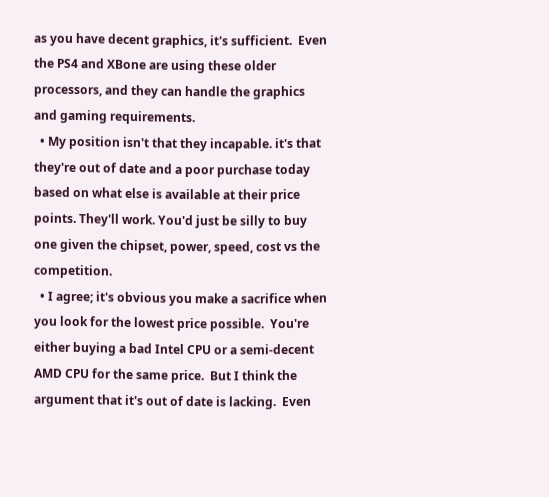as you have decent graphics, it's sufficient.  Even the PS4 and XBone are using these older processors, and they can handle the graphics and gaming requirements.
  • My position isn't that they incapable. it's that they're out of date and a poor purchase today based on what else is available at their price points. They'll work. You'd just be silly to buy one given the chipset, power, speed, cost vs the competition.
  • I agree; it's obvious you make a sacrifice when you look for the lowest price possible.  You're either buying a bad Intel CPU or a semi-decent AMD CPU for the same price.  But I think the argument that it's out of date is lacking.  Even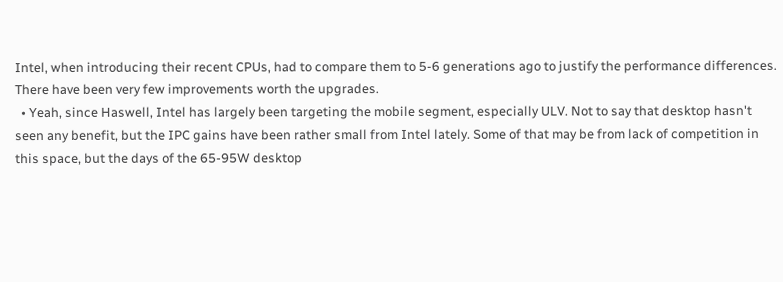Intel, when introducing their recent CPUs, had to compare them to 5-6 generations ago to justify the performance differences.  There have been very few improvements worth the upgrades.
  • Yeah, since Haswell, Intel has largely been targeting the mobile segment, especially ULV. Not to say that desktop hasn't seen any benefit, but the IPC gains have been rather small from Intel lately. Some of that may be from lack of competition in this space, but the days of the 65-95W desktop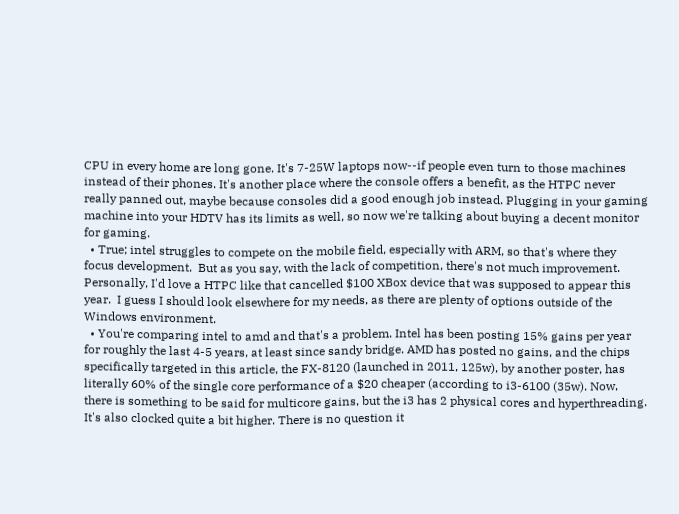CPU in every home are long gone. It's 7-25W laptops now--if people even turn to those machines instead of their phones. It's another place where the console offers a benefit, as the HTPC never really panned out, maybe because consoles did a good enough job instead. Plugging in your gaming machine into your HDTV has its limits as well, so now we're talking about buying a decent monitor for gaming.
  • True; intel struggles to compete on the mobile field, especially with ARM, so that's where they focus development.  But as you say, with the lack of competition, there's not much improvement. Personally, I'd love a HTPC like that cancelled $100 XBox device that was supposed to appear this year.  I guess I should look elsewhere for my needs, as there are plenty of options outside of the Windows environment.
  • You're comparing intel to amd and that's a problem. Intel has been posting 15% gains per year for roughly the last 4-5 years, at least since sandy bridge. AMD has posted no gains, and the chips specifically targeted in this article, the FX-8120 (launched in 2011, 125w), by another poster, has literally 60% of the single core performance of a $20 cheaper (according to i3-6100 (35w). Now, there is something to be said for multicore gains, but the i3 has 2 physical cores and hyperthreading. It's also clocked quite a bit higher. There is no question it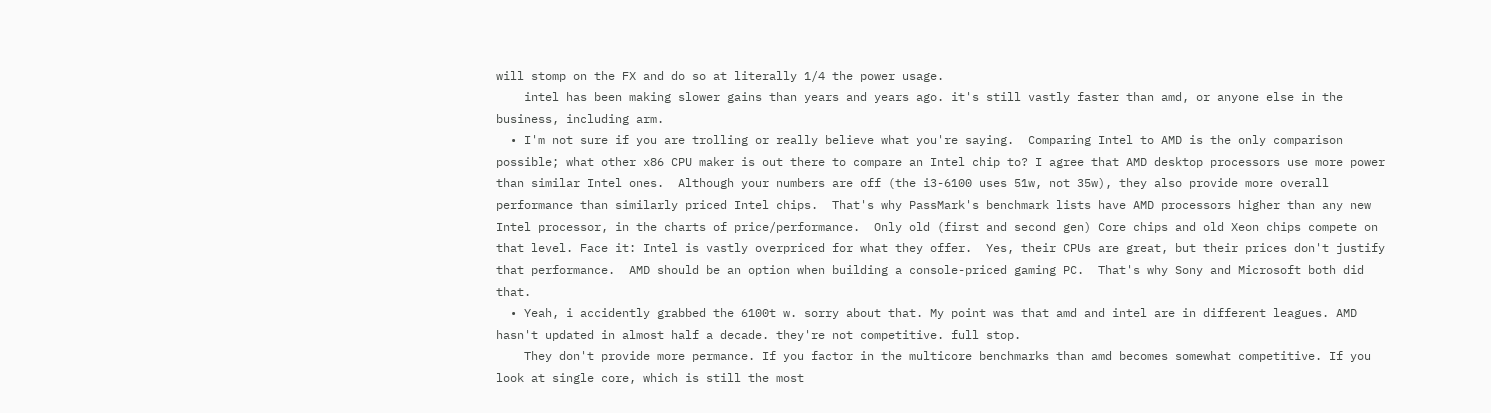will stomp on the FX and do so at literally 1/4 the power usage.
    intel has been making slower gains than years and years ago. it's still vastly faster than amd, or anyone else in the business, including arm.
  • I'm not sure if you are trolling or really believe what you're saying.  Comparing Intel to AMD is the only comparison possible; what other x86 CPU maker is out there to compare an Intel chip to? I agree that AMD desktop processors use more power than similar Intel ones.  Although your numbers are off (the i3-6100 uses 51w, not 35w), they also provide more overall performance than similarly priced Intel chips.  That's why PassMark's benchmark lists have AMD processors higher than any new Intel processor, in the charts of price/performance.  Only old (first and second gen) Core chips and old Xeon chips compete on that level. Face it: Intel is vastly overpriced for what they offer.  Yes, their CPUs are great, but their prices don't justify that performance.  AMD should be an option when building a console-priced gaming PC.  That's why Sony and Microsoft both did that.
  • Yeah, i accidently grabbed the 6100t w. sorry about that. My point was that amd and intel are in different leagues. AMD hasn't updated in almost half a decade. they're not competitive. full stop.
    They don't provide more permance. If you factor in the multicore benchmarks than amd becomes somewhat competitive. If you look at single core, which is still the most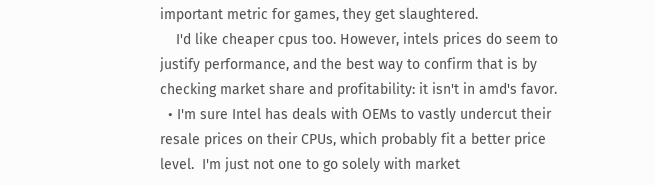important metric for games, they get slaughtered.
    I'd like cheaper cpus too. However, intels prices do seem to justify performance, and the best way to confirm that is by checking market share and profitability: it isn't in amd's favor.
  • I'm sure Intel has deals with OEMs to vastly undercut their resale prices on their CPUs, which probably fit a better price level.  I'm just not one to go solely with market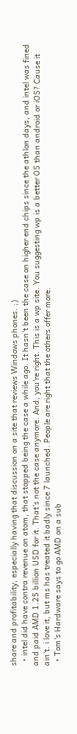share and profitability, especially having that discussion on a site that reviews Windows phones. ;)
  • intel did have contra revenue on atom, that stopped being the case a while ago. It hasn't been the case on higher end chips since the athlon days, and intel was fined and paid AMD 1.25 billion USD for it. That's not the case anymore. And, you're right. This is a wp site. You suggesting wp is a better OS than android or iOS? Cause it ain't. i love it, but ms has treated it badly since 7 launched. People are right that the others offer more.
  • Tom's Hardware says to go AMD on a sub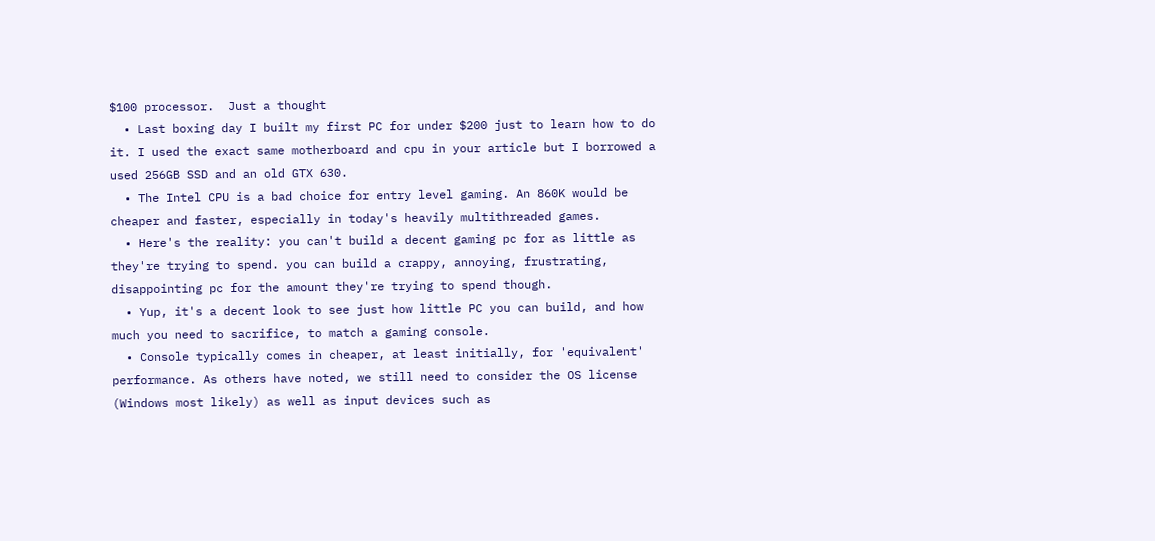$100 processor.  Just a thought
  • Last boxing day I built my first PC for under $200 just to learn how to do it. I used the exact same motherboard and cpu in your article but I borrowed a used 256GB SSD and an old GTX 630.
  • The Intel CPU is a bad choice for entry level gaming. An 860K would be cheaper and faster, especially in today's heavily multithreaded games.
  • Here's the reality: you can't build a decent gaming pc for as little as they're trying to spend. you can build a crappy, annoying, frustrating, disappointing pc for the amount they're trying to spend though.
  • Yup, it's a decent look to see just how little PC you can build, and how much you need to sacrifice, to match a gaming console.
  • Console typically comes in cheaper, at least initially, for 'equivalent' performance. As others have noted, we still need to consider the OS license (Windows most likely) as well as input devices such as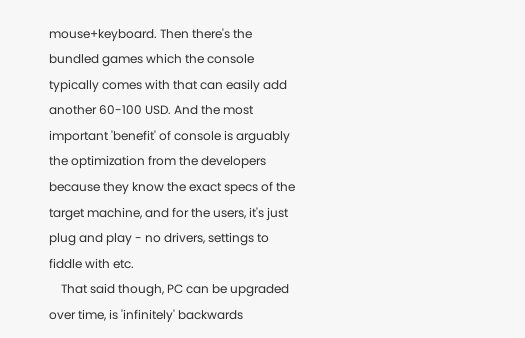mouse+keyboard. Then there's the bundled games which the console typically comes with that can easily add another 60-100 USD. And the most important 'benefit' of console is arguably the optimization from the developers because they know the exact specs of the target machine, and for the users, it's just plug and play - no drivers, settings to fiddle with etc.
    That said though, PC can be upgraded over time, is 'infinitely' backwards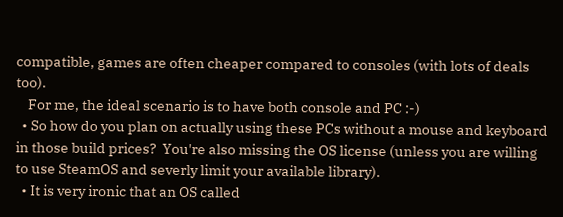compatible, games are often cheaper compared to consoles (with lots of deals too).
    For me, the ideal scenario is to have both console and PC :-)
  • So how do you plan on actually using these PCs without a mouse and keyboard in those build prices?  You're also missing the OS license (unless you are willing to use SteamOS and severly limit your available library).
  • It is very ironic that an OS called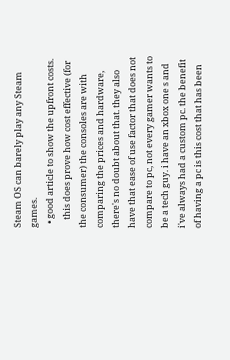Steam OS can barely play any Steam games.
  • good article to show the upfront costs.
    this does prove how cost effective (for the consumer) the consoles are with comparing the prices and hardware, there's no doubt about that. they also have that ease of use factor that does not compare to pc, not every gamer wants to be a tech guy. i have an xbox one s and i've always had a custom pc. the benefit of having a pc is this cost that has been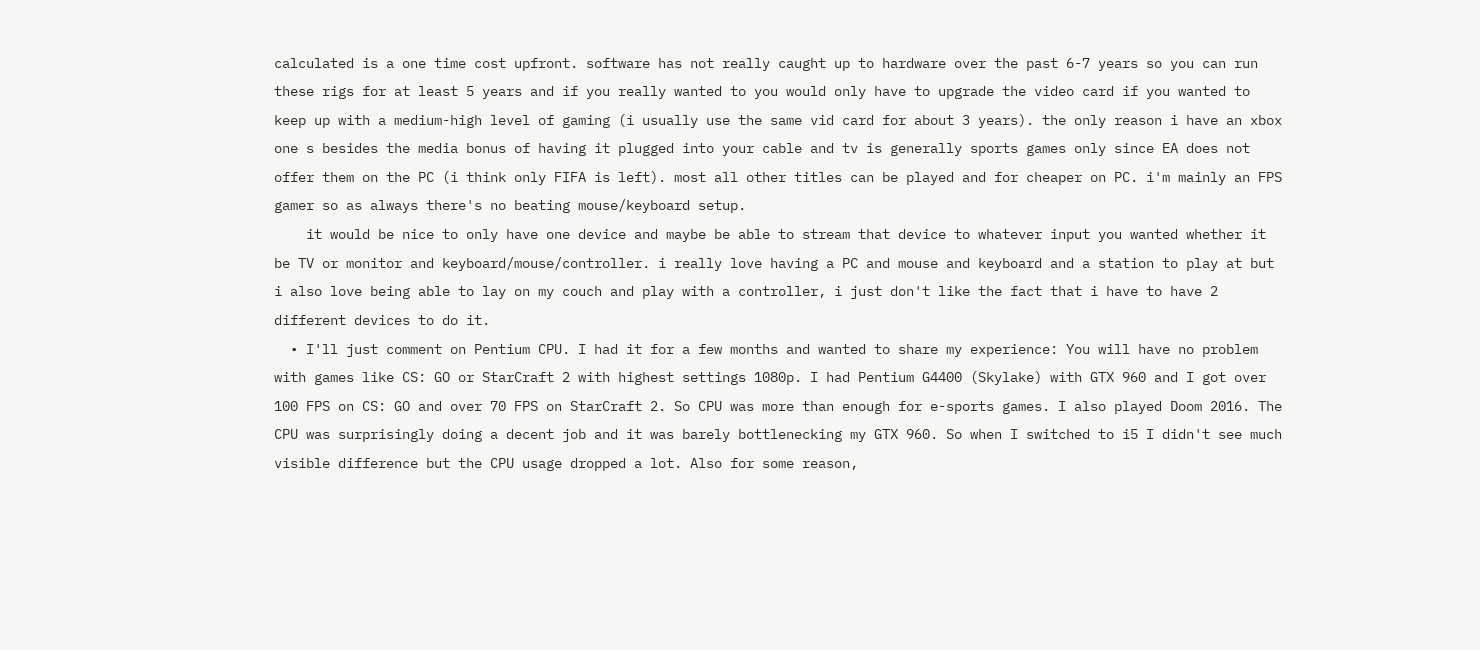calculated is a one time cost upfront. software has not really caught up to hardware over the past 6-7 years so you can run these rigs for at least 5 years and if you really wanted to you would only have to upgrade the video card if you wanted to keep up with a medium-high level of gaming (i usually use the same vid card for about 3 years). the only reason i have an xbox one s besides the media bonus of having it plugged into your cable and tv is generally sports games only since EA does not offer them on the PC (i think only FIFA is left). most all other titles can be played and for cheaper on PC. i'm mainly an FPS gamer so as always there's no beating mouse/keyboard setup.
    it would be nice to only have one device and maybe be able to stream that device to whatever input you wanted whether it be TV or monitor and keyboard/mouse/controller. i really love having a PC and mouse and keyboard and a station to play at but i also love being able to lay on my couch and play with a controller, i just don't like the fact that i have to have 2 different devices to do it.
  • I'll just comment on Pentium CPU. I had it for a few months and wanted to share my experience: You will have no problem with games like CS: GO or StarCraft 2 with highest settings 1080p. I had Pentium G4400 (Skylake) with GTX 960 and I got over 100 FPS on CS: GO and over 70 FPS on StarCraft 2. So CPU was more than enough for e-sports games. I also played Doom 2016. The CPU was surprisingly doing a decent job and it was barely bottlenecking my GTX 960. So when I switched to i5 I didn't see much visible difference but the CPU usage dropped a lot. Also for some reason,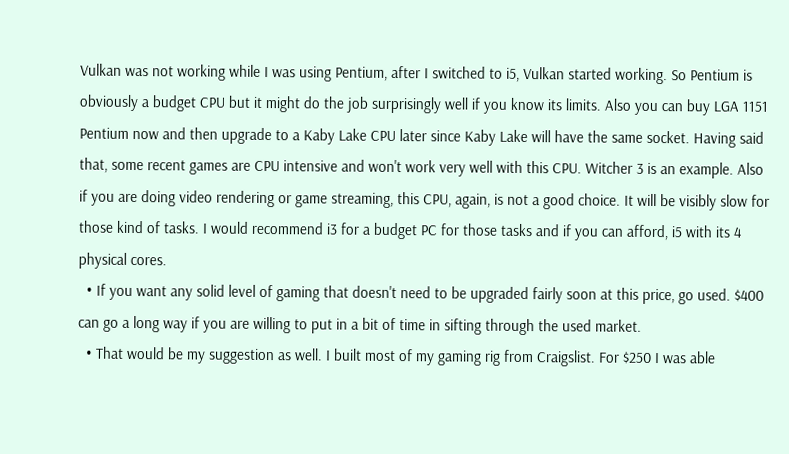Vulkan was not working while I was using Pentium, after I switched to i5, Vulkan started working. So Pentium is obviously a budget CPU but it might do the job surprisingly well if you know its limits. Also you can buy LGA 1151 Pentium now and then upgrade to a Kaby Lake CPU later since Kaby Lake will have the same socket. Having said that, some recent games are CPU intensive and won't work very well with this CPU. Witcher 3 is an example. Also if you are doing video rendering or game streaming, this CPU, again, is not a good choice. It will be visibly slow for those kind of tasks. I would recommend i3 for a budget PC for those tasks and if you can afford, i5 with its 4 physical cores.
  • If you want any solid level of gaming that doesn't need to be upgraded fairly soon at this price, go used. $400 can go a long way if you are willing to put in a bit of time in sifting through the used market.
  • That would be my suggestion as well. I built most of my gaming rig from Craigslist. For $250 I was able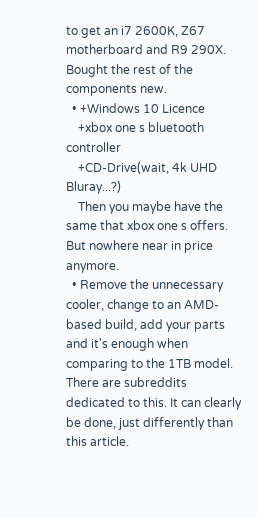to get an i7 2600K, Z67 motherboard and R9 290X. Bought the rest of the components new.
  • +Windows 10 Licence
    +xbox one s bluetooth controller
    +CD-Drive(wait, 4k UHD Bluray...?)
    Then you maybe have the same that xbox one s offers. But nowhere near in price anymore.
  • Remove the unnecessary cooler, change to an AMD-based build, add your parts and it's enough when comparing to the 1TB model. There are subreddits dedicated to this. It can clearly be done, just differently than this article.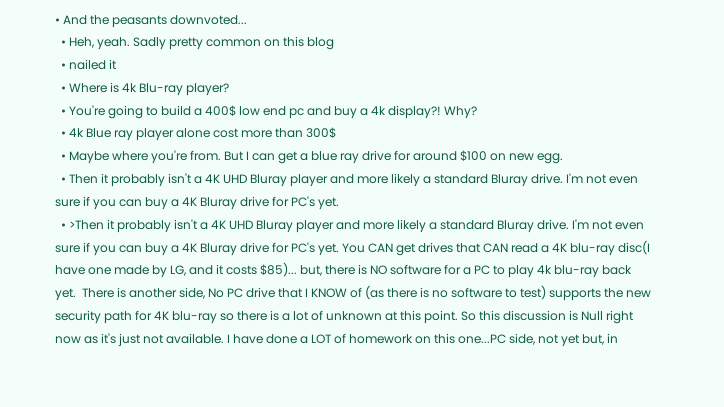• And the peasants downvoted...
  • Heh, yeah. Sadly pretty common on this blog
  • nailed it
  • Where is 4k Blu-ray player?
  • You're going to build a 400$ low end pc and buy a 4k display?! Why?
  • 4k Blue ray player alone cost more than 300$
  • Maybe where you're from. But I can get a blue ray drive for around $100 on new egg.
  • Then it probably isn't a 4K UHD Bluray player and more likely a standard Bluray drive. I'm not even sure if you can buy a 4K Bluray drive for PC's yet.
  • >Then it probably isn't a 4K UHD Bluray player and more likely a standard Bluray drive. I'm not even sure if you can buy a 4K Bluray drive for PC's yet. You CAN get drives that CAN read a 4K blu-ray disc(I have one made by LG, and it costs $85)... but, there is NO software for a PC to play 4k blu-ray back yet.  There is another side, No PC drive that I KNOW of (as there is no software to test) supports the new security path for 4K blu-ray so there is a lot of unknown at this point. So this discussion is Null right now as it's just not available. I have done a LOT of homework on this one...PC side, not yet but, in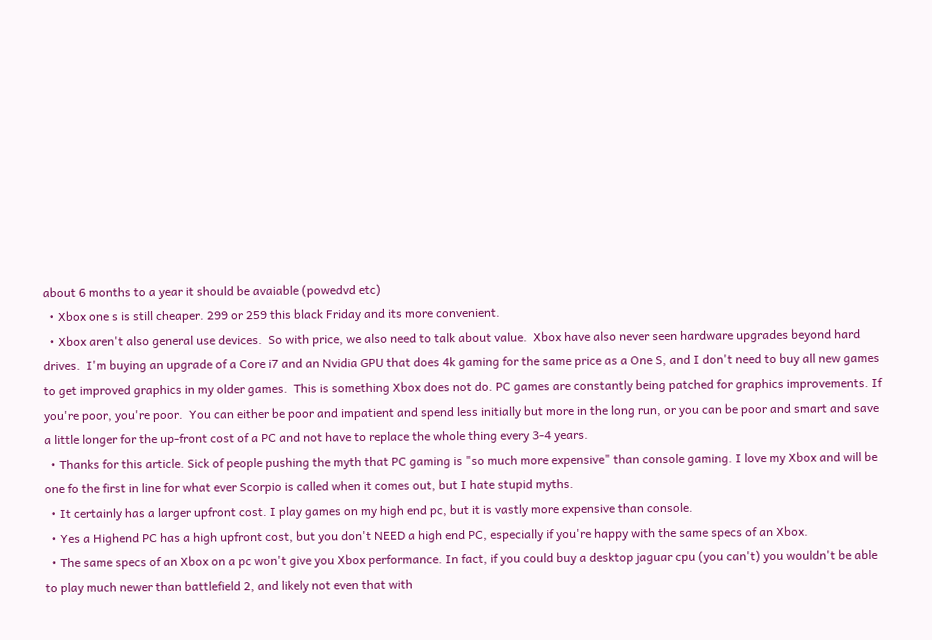about 6 months to a year it should be avaiable (powedvd etc)
  • Xbox one s is still cheaper. 299 or 259 this black Friday and its more convenient.
  • Xbox aren't also general use devices.  So with price, we also need to talk about value.  Xbox have also never seen hardware upgrades beyond hard drives.  I'm buying an upgrade of a Core i7 and an Nvidia GPU that does 4k gaming for the same price as a One S, and I don't need to buy all new games to get improved graphics in my older games.  This is something Xbox does not do. PC games are constantly being patched for graphics improvements. If you're poor, you're poor.  You can either be poor and impatient and spend less initially but more in the long run, or you can be poor and smart and save a little longer for the up-front cost of a PC and not have to replace the whole thing every 3-4 years.
  • Thanks for this article. Sick of people pushing the myth that PC gaming is "so much more expensive" than console gaming. I love my Xbox and will be one fo the first in line for what ever Scorpio is called when it comes out, but I hate stupid myths.
  • It certainly has a larger upfront cost. I play games on my high end pc, but it is vastly more expensive than console.
  • Yes a Highend PC has a high upfront cost, but you don't NEED a high end PC, especially if you're happy with the same specs of an Xbox.
  • The same specs of an Xbox on a pc won't give you Xbox performance. In fact, if you could buy a desktop jaguar cpu (you can't) you wouldn't be able to play much newer than battlefield 2, and likely not even that with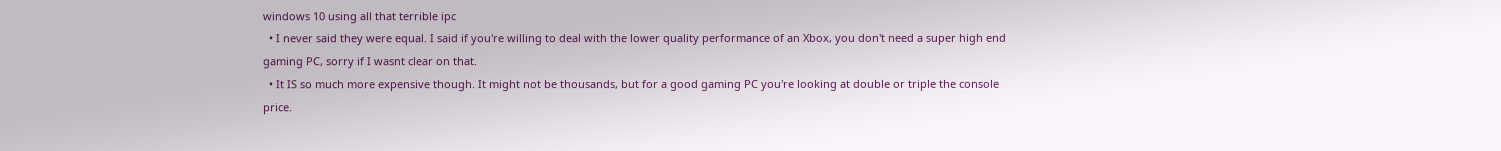windows 10 using all that terrible ipc
  • I never said they were equal. I said if you're willing to deal with the lower quality performance of an Xbox, you don't need a super high end gaming PC, sorry if I wasnt clear on that.
  • It IS so much more expensive though. It might not be thousands, but for a good gaming PC you're looking at double or triple the console price.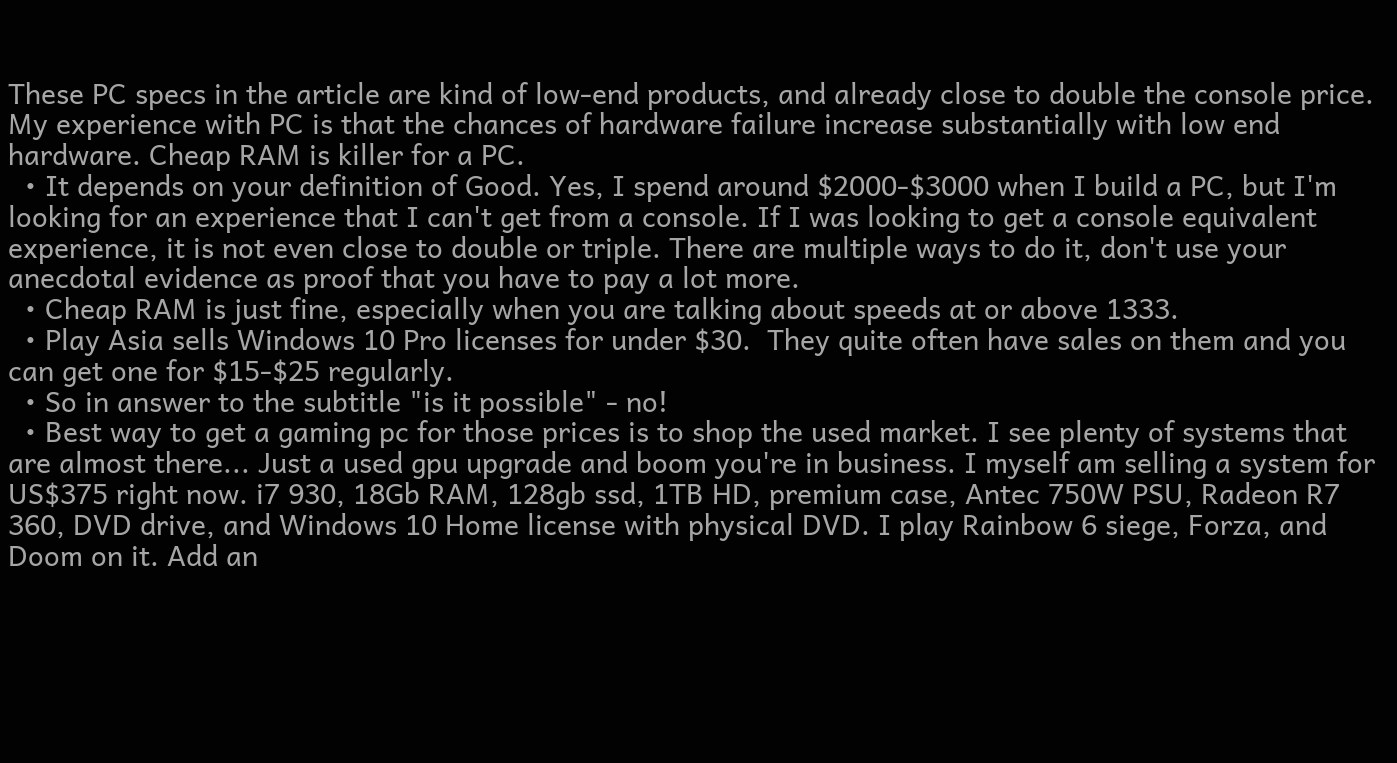These PC specs in the article are kind of low-end products, and already close to double the console price. My experience with PC is that the chances of hardware failure increase substantially with low end hardware. Cheap RAM is killer for a PC.
  • It depends on your definition of Good. Yes, I spend around $2000-$3000 when I build a PC, but I'm looking for an experience that I can't get from a console. If I was looking to get a console equivalent experience, it is not even close to double or triple. There are multiple ways to do it, don't use your anecdotal evidence as proof that you have to pay a lot more.
  • Cheap RAM is just fine, especially when you are talking about speeds at or above 1333.
  • Play Asia sells Windows 10 Pro licenses for under $30.  They quite often have sales on them and you can get one for $15-$25 regularly.
  • So in answer to the subtitle "is it possible" - no!
  • Best way to get a gaming pc for those prices is to shop the used market. I see plenty of systems that are almost there... Just a used gpu upgrade and boom you're in business. I myself am selling a system for US$375 right now. i7 930, 18Gb RAM, 128gb ssd, 1TB HD, premium case, Antec 750W PSU, Radeon R7 360, DVD drive, and Windows 10 Home license with physical DVD. I play Rainbow 6 siege, Forza, and Doom on it. Add an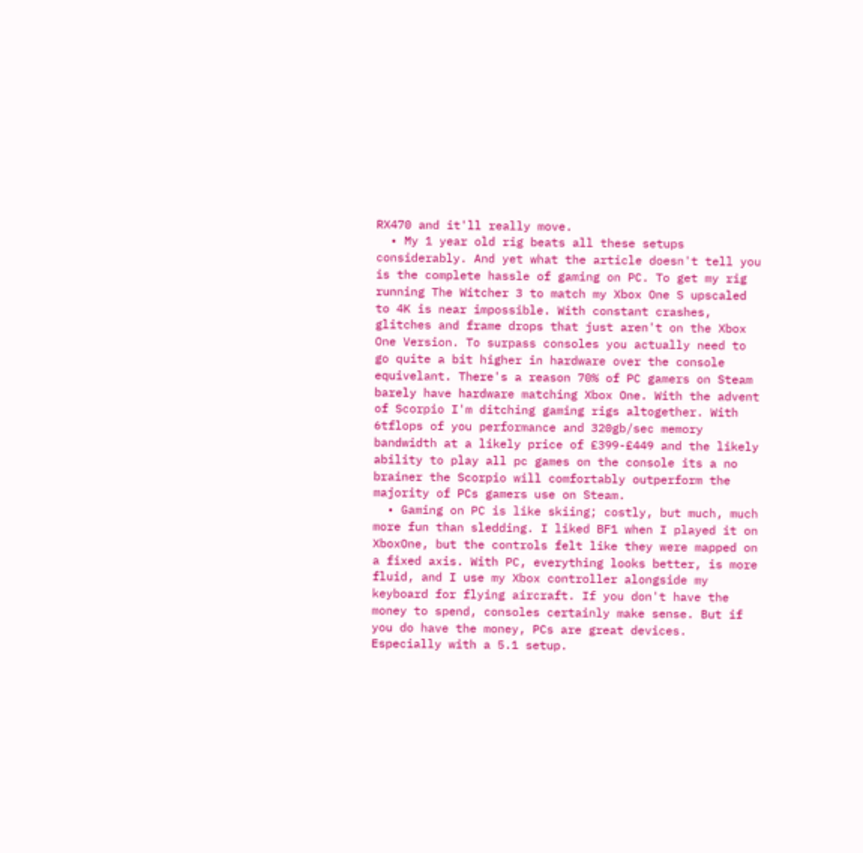RX470 and it'll really move.
  • My 1 year old rig beats all these setups considerably. And yet what the article doesn't tell you is the complete hassle of gaming on PC. To get my rig running The Witcher 3 to match my Xbox One S upscaled to 4K is near impossible. With constant crashes, glitches and frame drops that just aren't on the Xbox One Version. To surpass consoles you actually need to go quite a bit higher in hardware over the console equivelant. There's a reason 70% of PC gamers on Steam barely have hardware matching Xbox One. With the advent of Scorpio I'm ditching gaming rigs altogether. With 6tflops of you performance and 320gb/sec memory bandwidth at a likely price of £399-£449 and the likely ability to play all pc games on the console its a no brainer the Scorpio will comfortably outperform the majority of PCs gamers use on Steam.
  • Gaming on PC is like skiing; costly, but much, much more fun than sledding. I liked BF1 when I played it on XboxOne, but the controls felt like they were mapped on a fixed axis. With PC, everything looks better, is more fluid, and I use my Xbox controller alongside my keyboard for flying aircraft. If you don't have the money to spend, consoles certainly make sense. But if you do have the money, PCs are great devices. Especially with a 5.1 setup.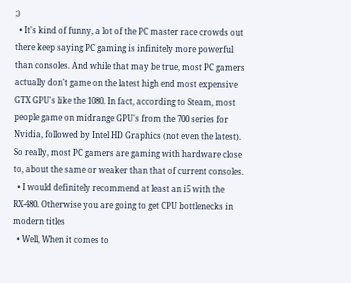;)
  • It's kind of funny, a lot of the PC master race crowds out there keep saying PC gaming is infinitely more powerful than consoles. And while that may be true, most PC gamers actually don't game on the latest high end most expensive GTX GPU's like the 1080. In fact, according to Steam, most people game on midrange GPU's from the 700 series for Nvidia, followed by Intel HD Graphics (not even the latest). So really, most PC gamers are gaming with hardware close to, about the same or weaker than that of current consoles.
  • I would definitely recommend at least an i5 with the RX-480. Otherwise you are going to get CPU bottlenecks in modern titles
  • Well, When it comes to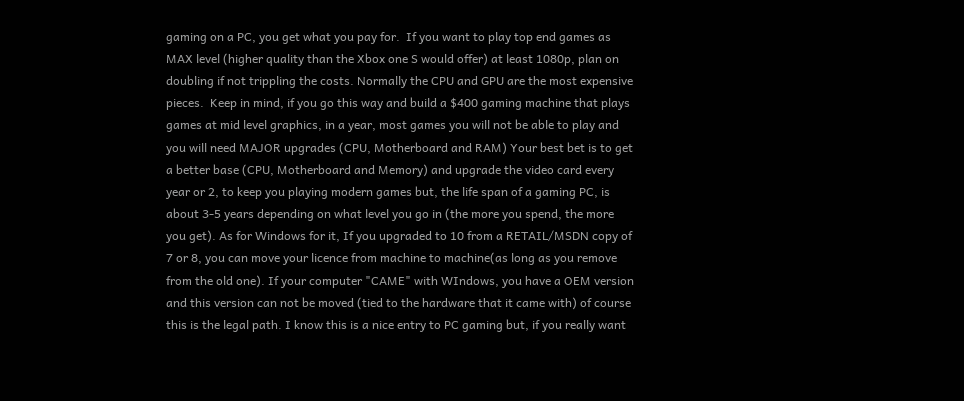gaming on a PC, you get what you pay for.  If you want to play top end games as MAX level (higher quality than the Xbox one S would offer) at least 1080p, plan on doubling if not trippling the costs. Normally the CPU and GPU are the most expensive pieces.  Keep in mind, if you go this way and build a $400 gaming machine that plays games at mid level graphics, in a year, most games you will not be able to play and you will need MAJOR upgrades (CPU, Motherboard and RAM) Your best bet is to get a better base (CPU, Motherboard and Memory) and upgrade the video card every year or 2, to keep you playing modern games but, the life span of a gaming PC, is about 3-5 years depending on what level you go in (the more you spend, the more you get). As for Windows for it, If you upgraded to 10 from a RETAIL/MSDN copy of 7 or 8, you can move your licence from machine to machine(as long as you remove from the old one). If your computer "CAME" with WIndows, you have a OEM version and this version can not be moved (tied to the hardware that it came with) of course this is the legal path. I know this is a nice entry to PC gaming but, if you really want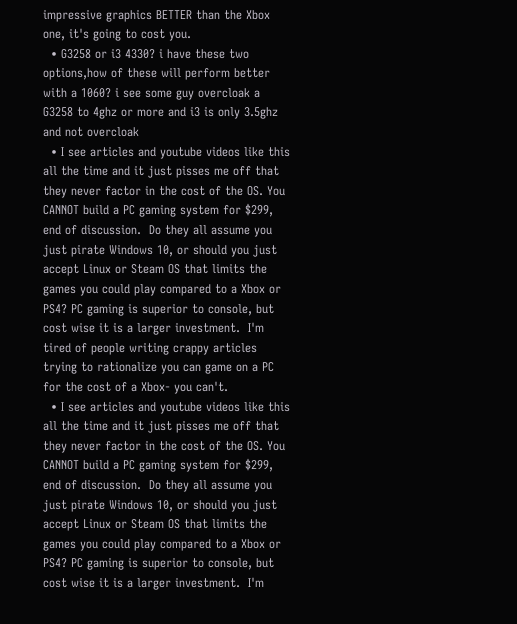impressive graphics BETTER than the Xbox one, it's going to cost you.
  • G3258 or i3 4330? i have these two options,how of these will perform better with a 1060? i see some guy overcloak a G3258 to 4ghz or more and i3 is only 3.5ghz and not overcloak
  • I see articles and youtube videos like this all the time and it just pisses me off that they never factor in the cost of the OS. You CANNOT build a PC gaming system for $299, end of discussion.  Do they all assume you just pirate Windows 10, or should you just accept Linux or Steam OS that limits the games you could play compared to a Xbox or PS4? PC gaming is superior to console, but cost wise it is a larger investment.  I'm tired of people writing crappy articles trying to rationalize you can game on a PC for the cost of a Xbox- you can't.
  • I see articles and youtube videos like this all the time and it just pisses me off that they never factor in the cost of the OS. You CANNOT build a PC gaming system for $299, end of discussion.  Do they all assume you just pirate Windows 10, or should you just accept Linux or Steam OS that limits the games you could play compared to a Xbox or PS4? PC gaming is superior to console, but cost wise it is a larger investment.  I'm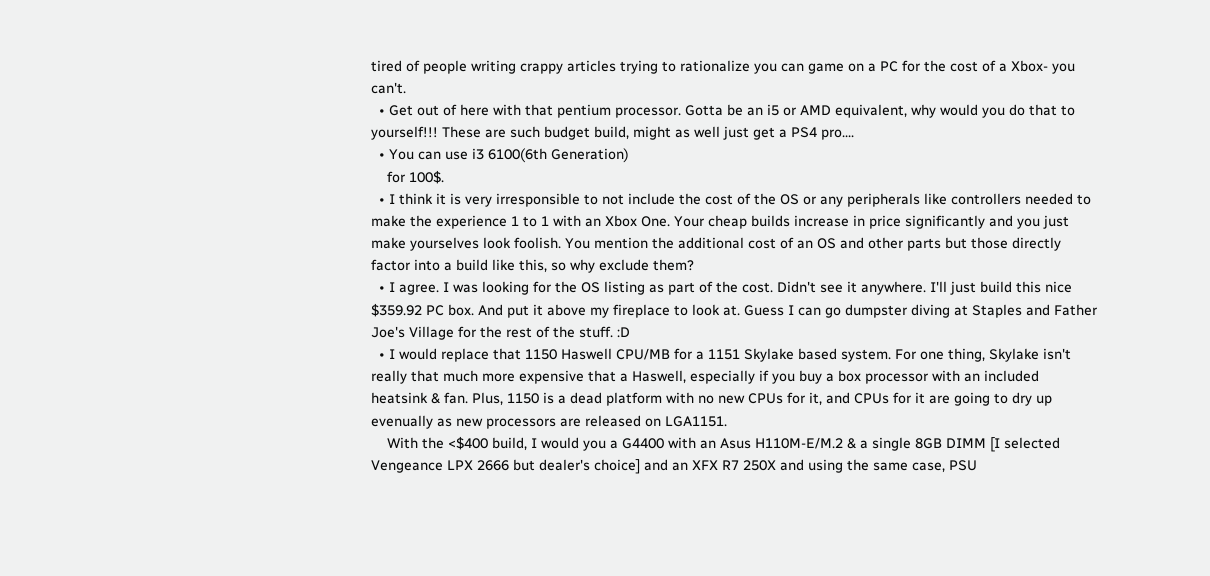tired of people writing crappy articles trying to rationalize you can game on a PC for the cost of a Xbox- you can't.
  • Get out of here with that pentium processor. Gotta be an i5 or AMD equivalent, why would you do that to yourself!!! These are such budget build, might as well just get a PS4 pro....
  • You can use i3 6100(6th Generation)
    for 100$.
  • I think it is very irresponsible to not include the cost of the OS or any peripherals like controllers needed to make the experience 1 to 1 with an Xbox One. Your cheap builds increase in price significantly and you just make yourselves look foolish. You mention the additional cost of an OS and other parts but those directly factor into a build like this, so why exclude them?
  • I agree. I was looking for the OS listing as part of the cost. Didn't see it anywhere. I'll just build this nice $359.92 PC box. And put it above my fireplace to look at. Guess I can go dumpster diving at Staples and Father Joe's Village for the rest of the stuff. :D
  • I would replace that 1150 Haswell CPU/MB for a 1151 Skylake based system. For one thing, Skylake isn't really that much more expensive that a Haswell, especially if you buy a box processor with an included heatsink & fan. Plus, 1150 is a dead platform with no new CPUs for it, and CPUs for it are going to dry up evenually as new processors are released on LGA1151.
    With the <$400 build, I would you a G4400 with an Asus H110M-E/M.2 & a single 8GB DIMM [I selected Vengeance LPX 2666 but dealer's choice] and an XFX R7 250X and using the same case, PSU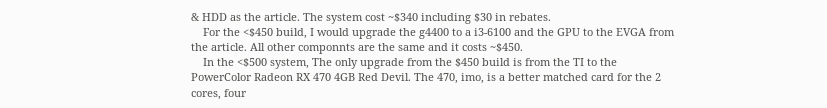& HDD as the article. The system cost ~$340 including $30 in rebates.
    For the <$450 build, I would upgrade the g4400 to a i3-6100 and the GPU to the EVGA from the article. All other componnts are the same and it costs ~$450.
    In the <$500 system, The only upgrade from the $450 build is from the TI to the PowerColor Radeon RX 470 4GB Red Devil. The 470, imo, is a better matched card for the 2 cores, four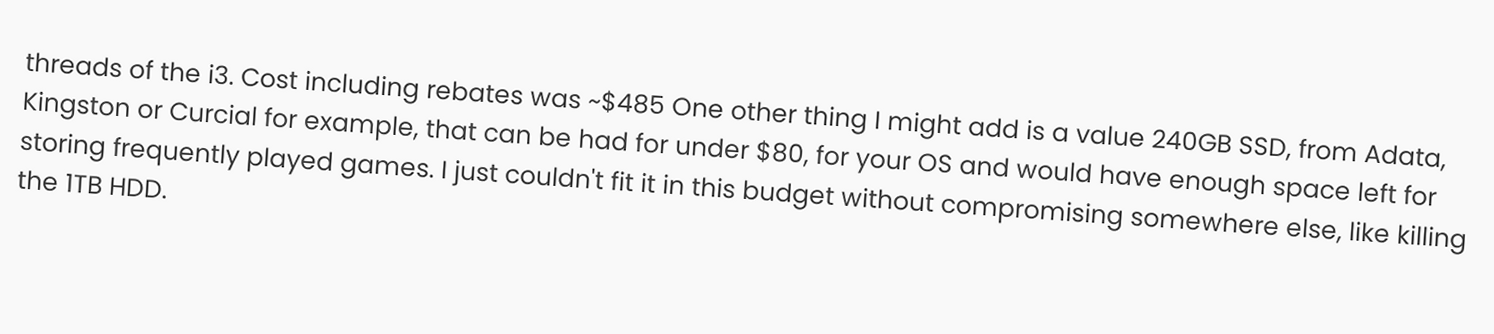threads of the i3. Cost including rebates was ~$485 One other thing I might add is a value 240GB SSD, from Adata, Kingston or Curcial for example, that can be had for under $80, for your OS and would have enough space left for storing frequently played games. I just couldn't fit it in this budget without compromising somewhere else, like killing the 1TB HDD.